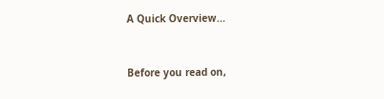A Quick Overview…


Before you read on,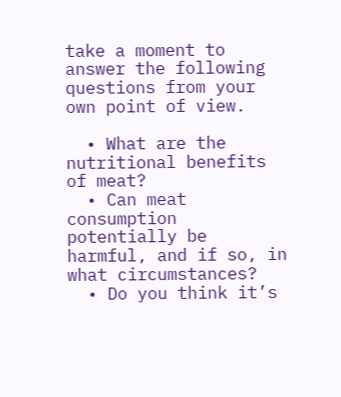take a moment to answer the following questions from your own point of view.

  • What are the nutritional benefits of meat?
  • Can meat consumption potentially be harmful, and if so, in what circumstances?
  • Do you think it’s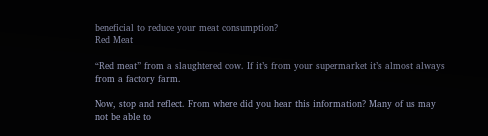beneficial to reduce your meat consumption?
Red Meat

“Red meat” from a slaughtered cow. If it’s from your supermarket it’s almost always from a factory farm.

Now, stop and reflect. From where did you hear this information? Many of us may not be able to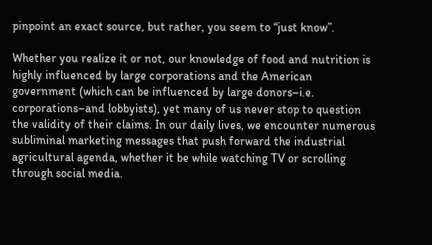pinpoint an exact source, but rather, you seem to “just know”.

Whether you realize it or not, our knowledge of food and nutrition is highly influenced by large corporations and the American government (which can be influenced by large donors–i.e. corporations–and lobbyists), yet many of us never stop to question the validity of their claims. In our daily lives, we encounter numerous subliminal marketing messages that push forward the industrial agricultural agenda, whether it be while watching TV or scrolling through social media.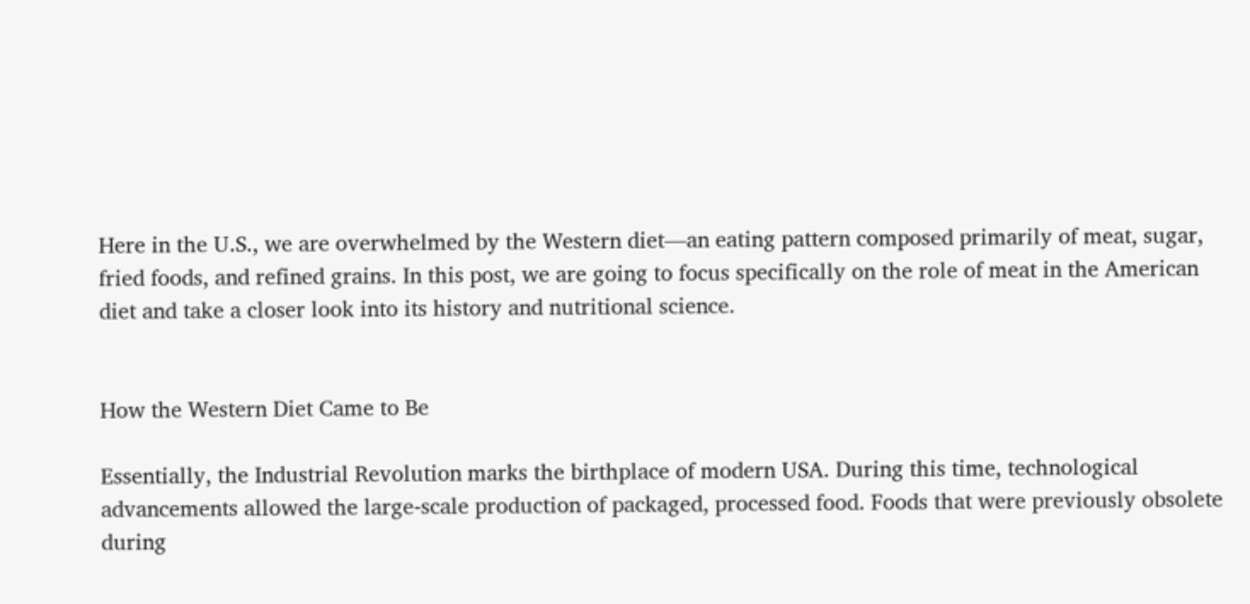Here in the U.S., we are overwhelmed by the Western diet—an eating pattern composed primarily of meat, sugar, fried foods, and refined grains. In this post, we are going to focus specifically on the role of meat in the American diet and take a closer look into its history and nutritional science.


How the Western Diet Came to Be

Essentially, the Industrial Revolution marks the birthplace of modern USA. During this time, technological advancements allowed the large-scale production of packaged, processed food. Foods that were previously obsolete during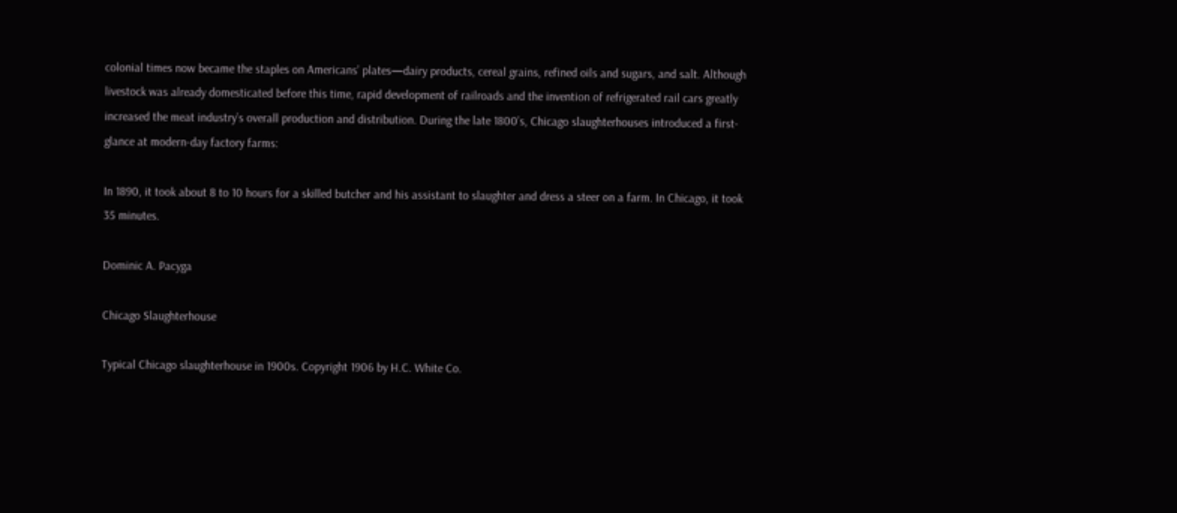colonial times now became the staples on Americans’ plates—dairy products, cereal grains, refined oils and sugars, and salt. Although livestock was already domesticated before this time, rapid development of railroads and the invention of refrigerated rail cars greatly increased the meat industry’s overall production and distribution. During the late 1800’s, Chicago slaughterhouses introduced a first-glance at modern-day factory farms:

In 1890, it took about 8 to 10 hours for a skilled butcher and his assistant to slaughter and dress a steer on a farm. In Chicago, it took 35 minutes.

Dominic A. Pacyga

Chicago Slaughterhouse

Typical Chicago slaughterhouse in 1900s. Copyright 1906 by H.C. White Co.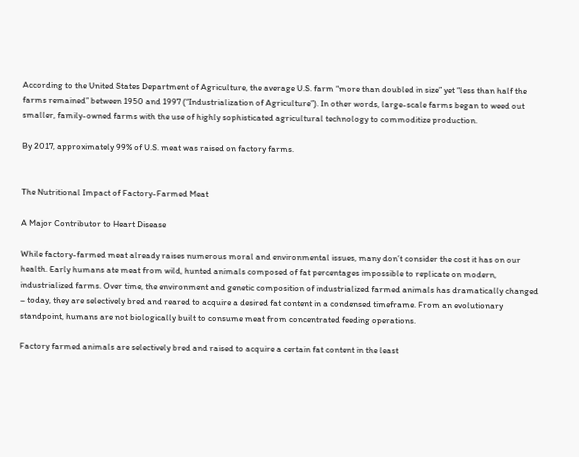According to the United States Department of Agriculture, the average U.S. farm “more than doubled in size” yet “less than half the farms remained” between 1950 and 1997 (“Industrialization of Agriculture”). In other words, large-scale farms began to weed out smaller, family-owned farms with the use of highly sophisticated agricultural technology to commoditize production.

By 2017, approximately 99% of U.S. meat was raised on factory farms.


The Nutritional Impact of Factory-Farmed Meat

A Major Contributor to Heart Disease

While factory-farmed meat already raises numerous moral and environmental issues, many don’t consider the cost it has on our health. Early humans ate meat from wild, hunted animals composed of fat percentages impossible to replicate on modern, industrialized farms. Over time, the environment and genetic composition of industrialized farmed animals has dramatically changed – today, they are selectively bred and reared to acquire a desired fat content in a condensed timeframe. From an evolutionary standpoint, humans are not biologically built to consume meat from concentrated feeding operations.

Factory farmed animals are selectively bred and raised to acquire a certain fat content in the least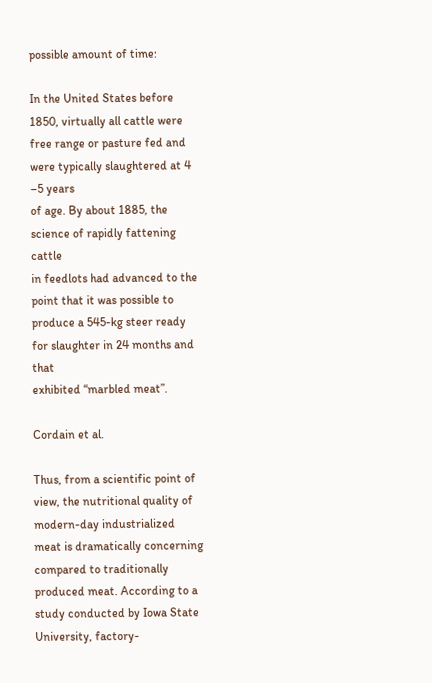possible amount of time:

In the United States before 1850, virtually all cattle were
free range or pasture fed and were typically slaughtered at 4 –5 years
of age. By about 1885, the science of rapidly fattening cattle
in feedlots had advanced to the point that it was possible to
produce a 545-kg steer ready for slaughter in 24 months and that
exhibited “marbled meat”.

Cordain et al.

Thus, from a scientific point of view, the nutritional quality of modern-day industrialized meat is dramatically concerning compared to traditionally produced meat. According to a study conducted by Iowa State University, factory-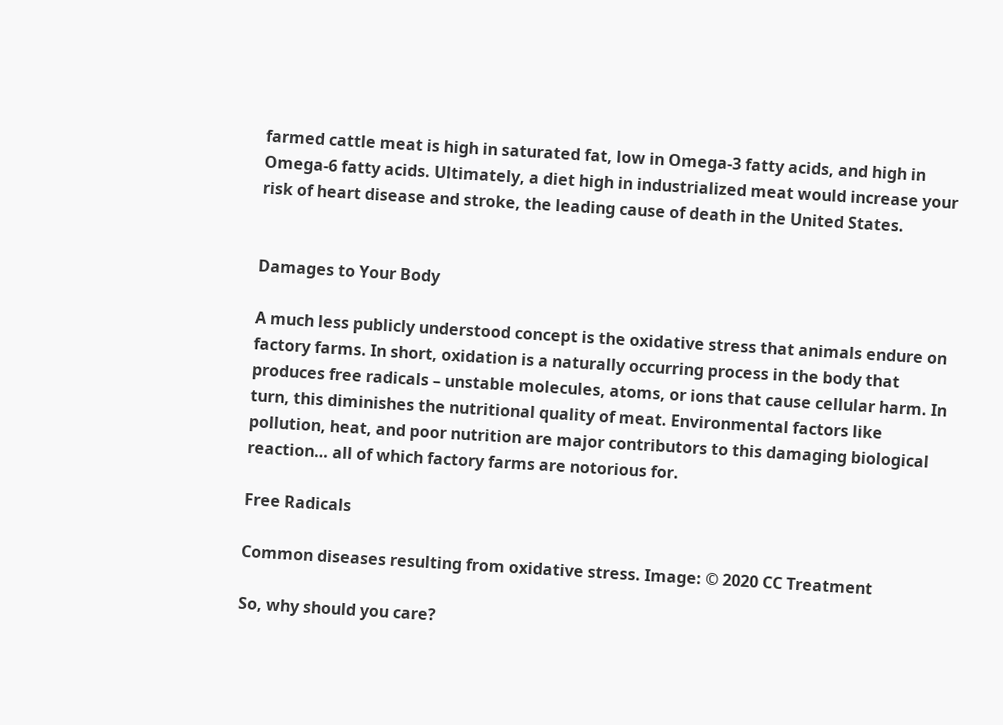farmed cattle meat is high in saturated fat, low in Omega-3 fatty acids, and high in Omega-6 fatty acids. Ultimately, a diet high in industrialized meat would increase your risk of heart disease and stroke, the leading cause of death in the United States.


Damages to Your Body

A much less publicly understood concept is the oxidative stress that animals endure on factory farms. In short, oxidation is a naturally occurring process in the body that produces free radicals – unstable molecules, atoms, or ions that cause cellular harm. In turn, this diminishes the nutritional quality of meat. Environmental factors like pollution, heat, and poor nutrition are major contributors to this damaging biological reaction… all of which factory farms are notorious for.

Free Radicals

Common diseases resulting from oxidative stress. Image: © 2020 CC Treatment

So, why should you care?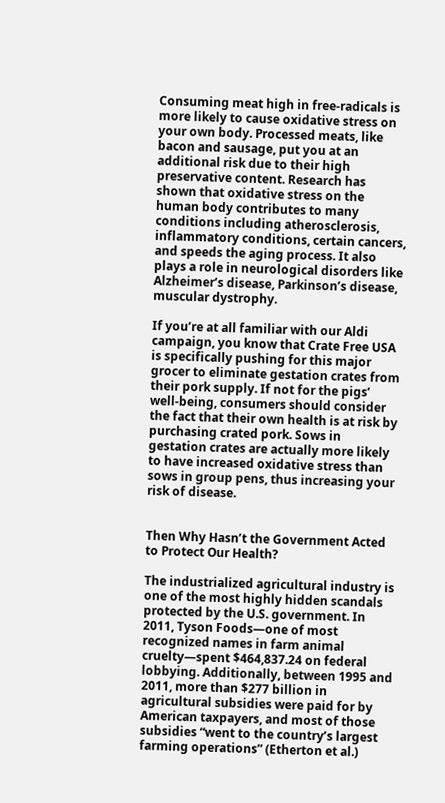Consuming meat high in free-radicals is more likely to cause oxidative stress on your own body. Processed meats, like bacon and sausage, put you at an additional risk due to their high preservative content. Research has shown that oxidative stress on the human body contributes to many conditions including atherosclerosis, inflammatory conditions, certain cancers, and speeds the aging process. It also plays a role in neurological disorders like Alzheimer’s disease, Parkinson’s disease, muscular dystrophy.

If you’re at all familiar with our Aldi campaign, you know that Crate Free USA is specifically pushing for this major grocer to eliminate gestation crates from their pork supply. If not for the pigs’ well-being, consumers should consider the fact that their own health is at risk by purchasing crated pork. Sows in gestation crates are actually more likely to have increased oxidative stress than sows in group pens, thus increasing your risk of disease.


Then Why Hasn’t the Government Acted to Protect Our Health?

The industrialized agricultural industry is one of the most highly hidden scandals protected by the U.S. government. In 2011, Tyson Foods—one of most recognized names in farm animal cruelty—spent $464,837.24 on federal lobbying. Additionally, between 1995 and 2011, more than $277 billion in agricultural subsidies were paid for by American taxpayers, and most of those subsidies “went to the country’s largest farming operations” (Etherton et al.)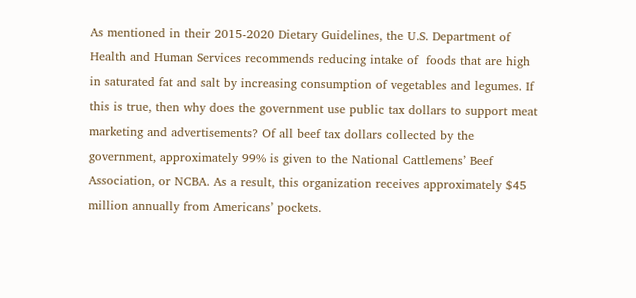As mentioned in their 2015-2020 Dietary Guidelines, the U.S. Department of Health and Human Services recommends reducing intake of  foods that are high in saturated fat and salt by increasing consumption of vegetables and legumes. If this is true, then why does the government use public tax dollars to support meat marketing and advertisements? Of all beef tax dollars collected by the government, approximately 99% is given to the National Cattlemens’ Beef Association, or NCBA. As a result, this organization receives approximately $45 million annually from Americans’ pockets.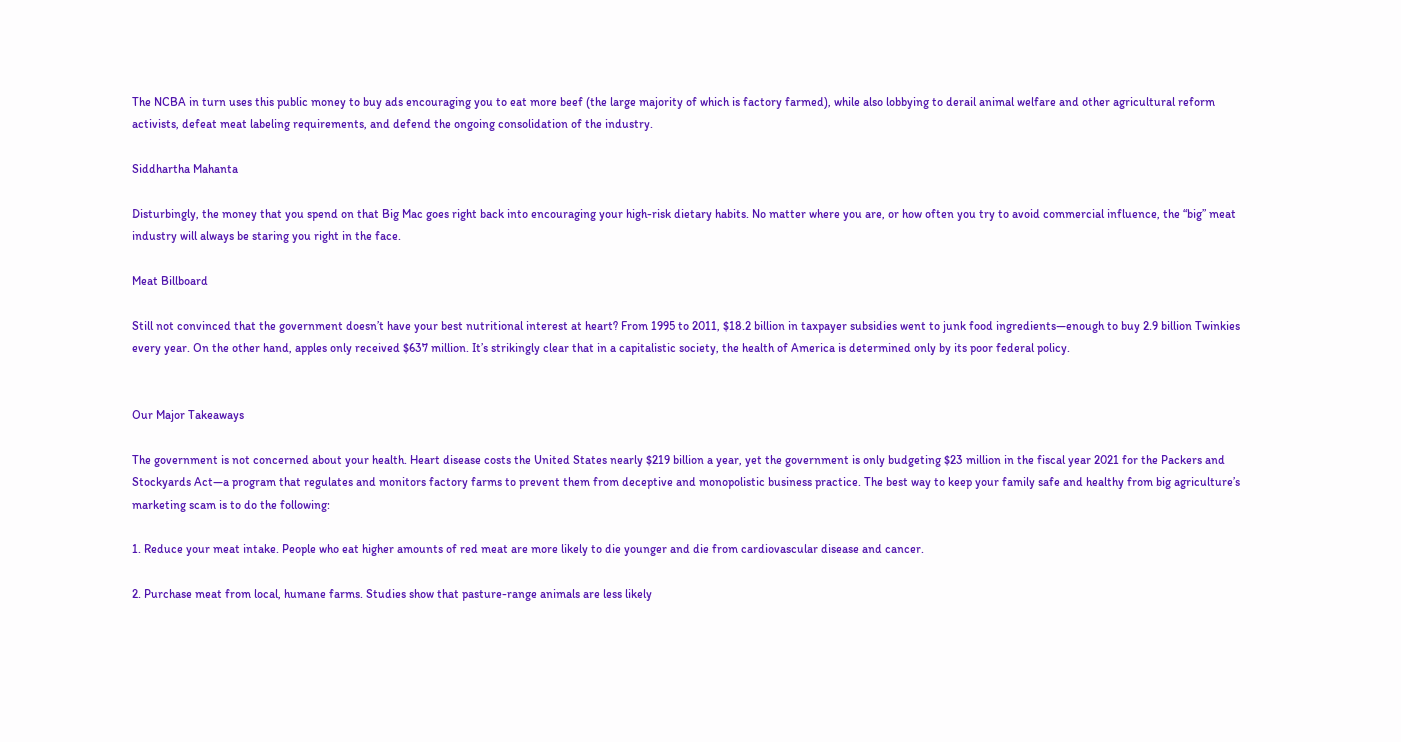The NCBA in turn uses this public money to buy ads encouraging you to eat more beef (the large majority of which is factory farmed), while also lobbying to derail animal welfare and other agricultural reform activists, defeat meat labeling requirements, and defend the ongoing consolidation of the industry.

Siddhartha Mahanta

Disturbingly, the money that you spend on that Big Mac goes right back into encouraging your high-risk dietary habits. No matter where you are, or how often you try to avoid commercial influence, the “big” meat industry will always be staring you right in the face.

Meat Billboard

Still not convinced that the government doesn’t have your best nutritional interest at heart? From 1995 to 2011, $18.2 billion in taxpayer subsidies went to junk food ingredients—enough to buy 2.9 billion Twinkies every year. On the other hand, apples only received $637 million. It’s strikingly clear that in a capitalistic society, the health of America is determined only by its poor federal policy.


Our Major Takeaways

The government is not concerned about your health. Heart disease costs the United States nearly $219 billion a year, yet the government is only budgeting $23 million in the fiscal year 2021 for the Packers and Stockyards Act—a program that regulates and monitors factory farms to prevent them from deceptive and monopolistic business practice. The best way to keep your family safe and healthy from big agriculture’s marketing scam is to do the following:

1. Reduce your meat intake. People who eat higher amounts of red meat are more likely to die younger and die from cardiovascular disease and cancer.

2. Purchase meat from local, humane farms. Studies show that pasture-range animals are less likely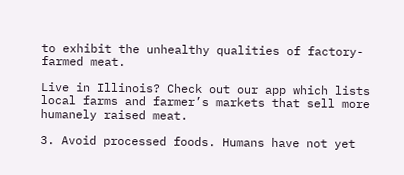to exhibit the unhealthy qualities of factory-farmed meat.

Live in Illinois? Check out our app which lists local farms and farmer’s markets that sell more humanely raised meat.

3. Avoid processed foods. Humans have not yet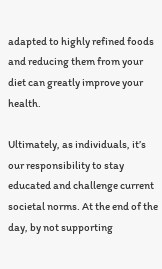adapted to highly refined foods and reducing them from your diet can greatly improve your health.

Ultimately, as individuals, it’s our responsibility to stay educated and challenge current societal norms. At the end of the day, by not supporting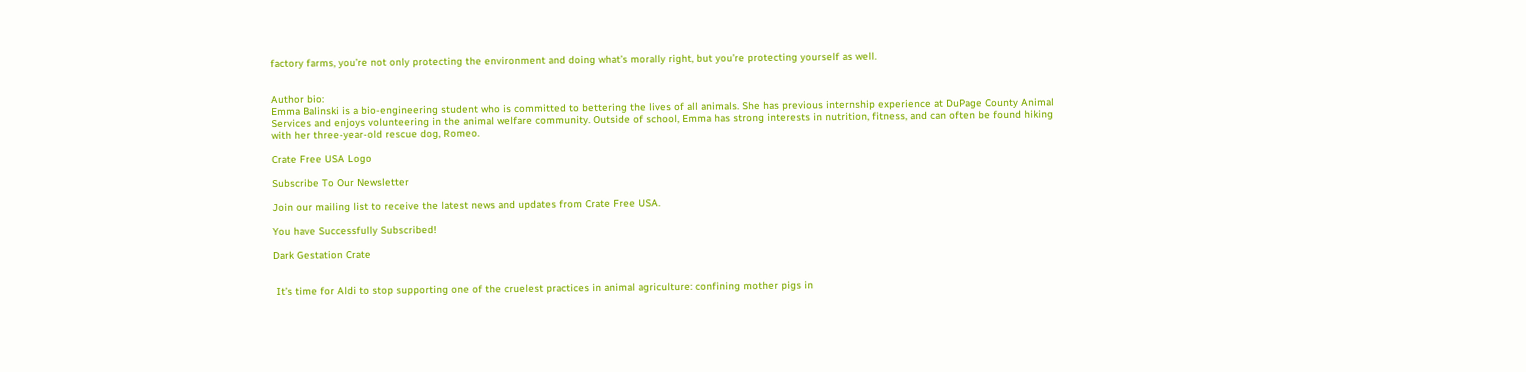factory farms, you’re not only protecting the environment and doing what’s morally right, but you’re protecting yourself as well.


Author bio:
Emma Balinski is a bio-engineering student who is committed to bettering the lives of all animals. She has previous internship experience at DuPage County Animal Services and enjoys volunteering in the animal welfare community. Outside of school, Emma has strong interests in nutrition, fitness, and can often be found hiking with her three-year-old rescue dog, Romeo.

Crate Free USA Logo

Subscribe To Our Newsletter

Join our mailing list to receive the latest news and updates from Crate Free USA.

You have Successfully Subscribed!

Dark Gestation Crate


 It’s time for Aldi to stop supporting one of the cruelest practices in animal agriculture: confining mother pigs in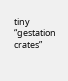tiny “gestation crates”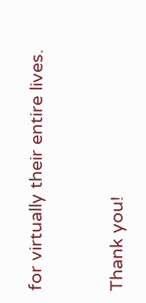for virtually their entire lives.


Thank you!